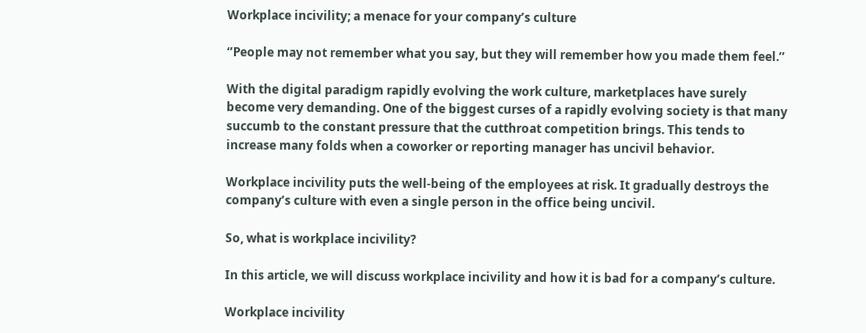Workplace incivility; a menace for your company’s culture

‘’People may not remember what you say, but they will remember how you made them feel.’’

With the digital paradigm rapidly evolving the work culture, marketplaces have surely become very demanding. One of the biggest curses of a rapidly evolving society is that many succumb to the constant pressure that the cutthroat competition brings. This tends to increase many folds when a coworker or reporting manager has uncivil behavior.

Workplace incivility puts the well-being of the employees at risk. It gradually destroys the company’s culture with even a single person in the office being uncivil.

So, what is workplace incivility?

In this article, we will discuss workplace incivility and how it is bad for a company’s culture.

Workplace incivility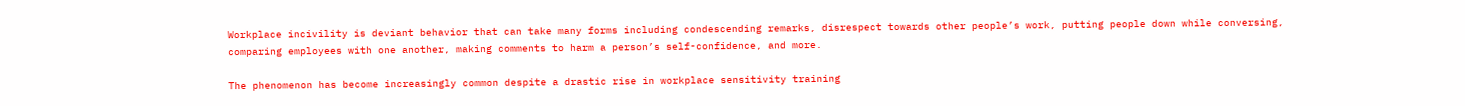Workplace incivility is deviant behavior that can take many forms including condescending remarks, disrespect towards other people’s work, putting people down while conversing, comparing employees with one another, making comments to harm a person’s self-confidence, and more.

The phenomenon has become increasingly common despite a drastic rise in workplace sensitivity training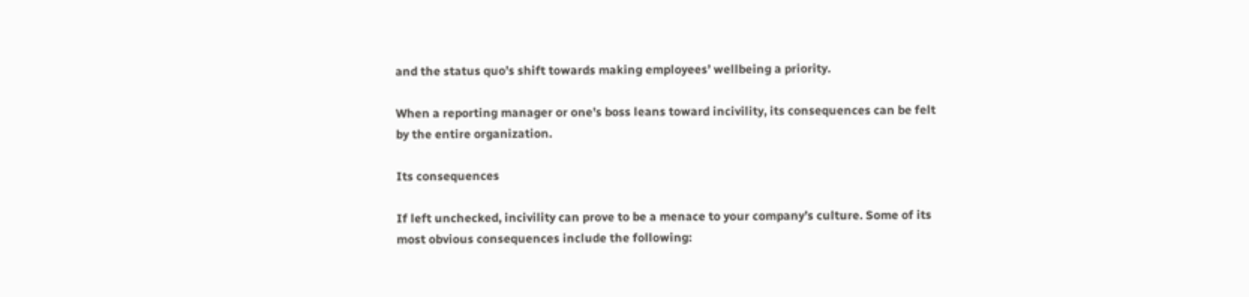and the status quo’s shift towards making employees’ wellbeing a priority.

When a reporting manager or one’s boss leans toward incivility, its consequences can be felt by the entire organization.

Its consequences

If left unchecked, incivility can prove to be a menace to your company’s culture. Some of its most obvious consequences include the following: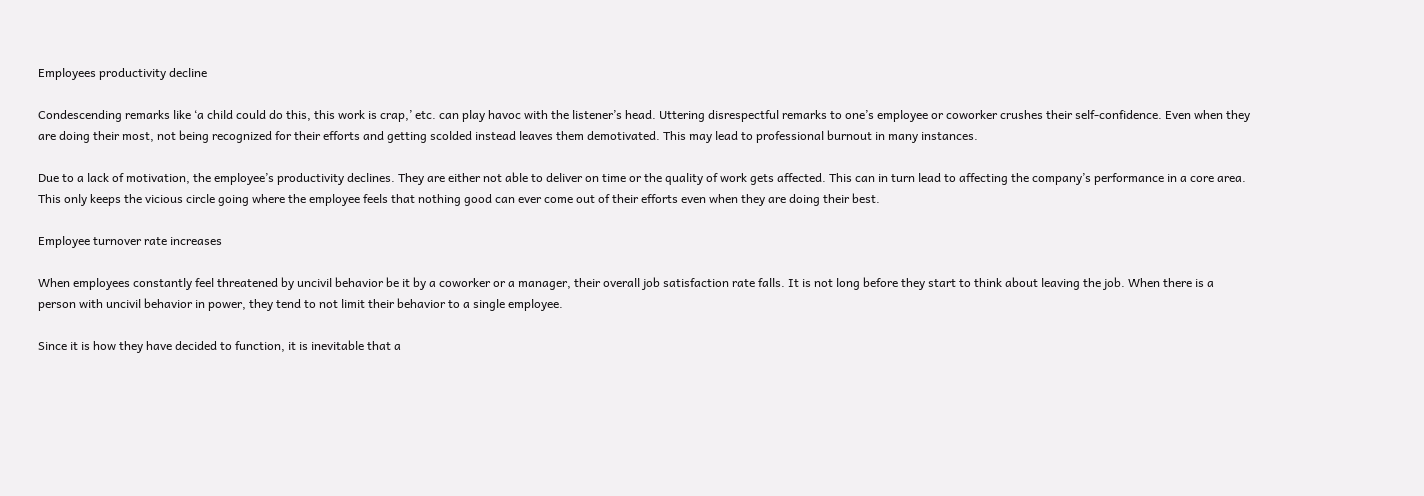Employees productivity decline

Condescending remarks like ‘a child could do this, this work is crap,’ etc. can play havoc with the listener’s head. Uttering disrespectful remarks to one’s employee or coworker crushes their self-confidence. Even when they are doing their most, not being recognized for their efforts and getting scolded instead leaves them demotivated. This may lead to professional burnout in many instances.

Due to a lack of motivation, the employee’s productivity declines. They are either not able to deliver on time or the quality of work gets affected. This can in turn lead to affecting the company’s performance in a core area. This only keeps the vicious circle going where the employee feels that nothing good can ever come out of their efforts even when they are doing their best.

Employee turnover rate increases

When employees constantly feel threatened by uncivil behavior be it by a coworker or a manager, their overall job satisfaction rate falls. It is not long before they start to think about leaving the job. When there is a person with uncivil behavior in power, they tend to not limit their behavior to a single employee.

Since it is how they have decided to function, it is inevitable that a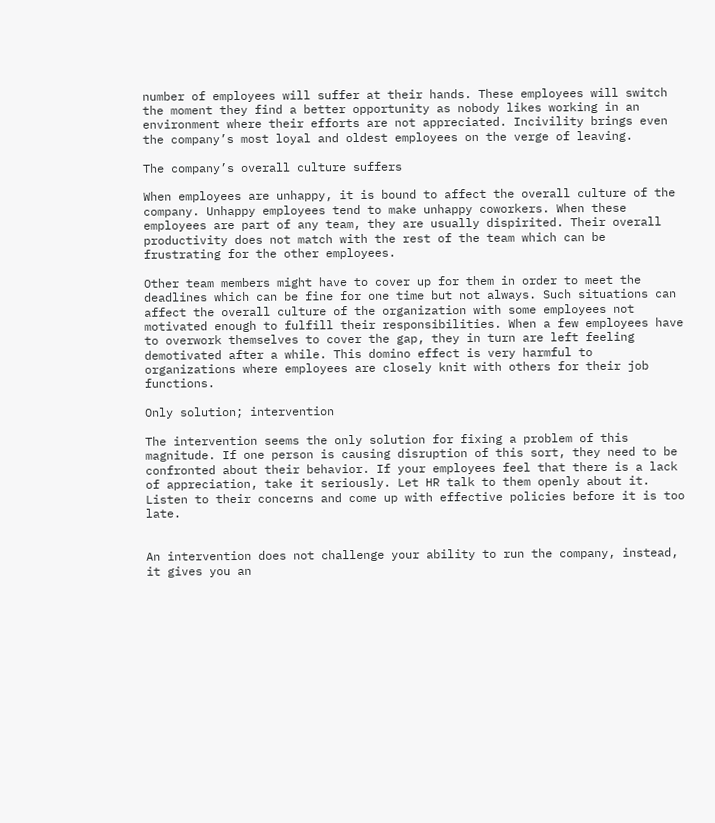number of employees will suffer at their hands. These employees will switch the moment they find a better opportunity as nobody likes working in an environment where their efforts are not appreciated. Incivility brings even the company’s most loyal and oldest employees on the verge of leaving.

The company’s overall culture suffers

When employees are unhappy, it is bound to affect the overall culture of the company. Unhappy employees tend to make unhappy coworkers. When these employees are part of any team, they are usually dispirited. Their overall productivity does not match with the rest of the team which can be frustrating for the other employees.

Other team members might have to cover up for them in order to meet the deadlines which can be fine for one time but not always. Such situations can affect the overall culture of the organization with some employees not motivated enough to fulfill their responsibilities. When a few employees have to overwork themselves to cover the gap, they in turn are left feeling demotivated after a while. This domino effect is very harmful to organizations where employees are closely knit with others for their job functions.

Only solution; intervention

The intervention seems the only solution for fixing a problem of this magnitude. If one person is causing disruption of this sort, they need to be confronted about their behavior. If your employees feel that there is a lack of appreciation, take it seriously. Let HR talk to them openly about it. Listen to their concerns and come up with effective policies before it is too late.


An intervention does not challenge your ability to run the company, instead, it gives you an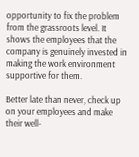opportunity to fix the problem from the grassroots level. It shows the employees that the company is genuinely invested in making the work environment supportive for them.

Better late than never, check up on your employees and make their well-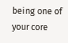being one of your core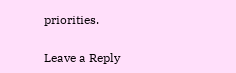priorities.

Leave a Reply